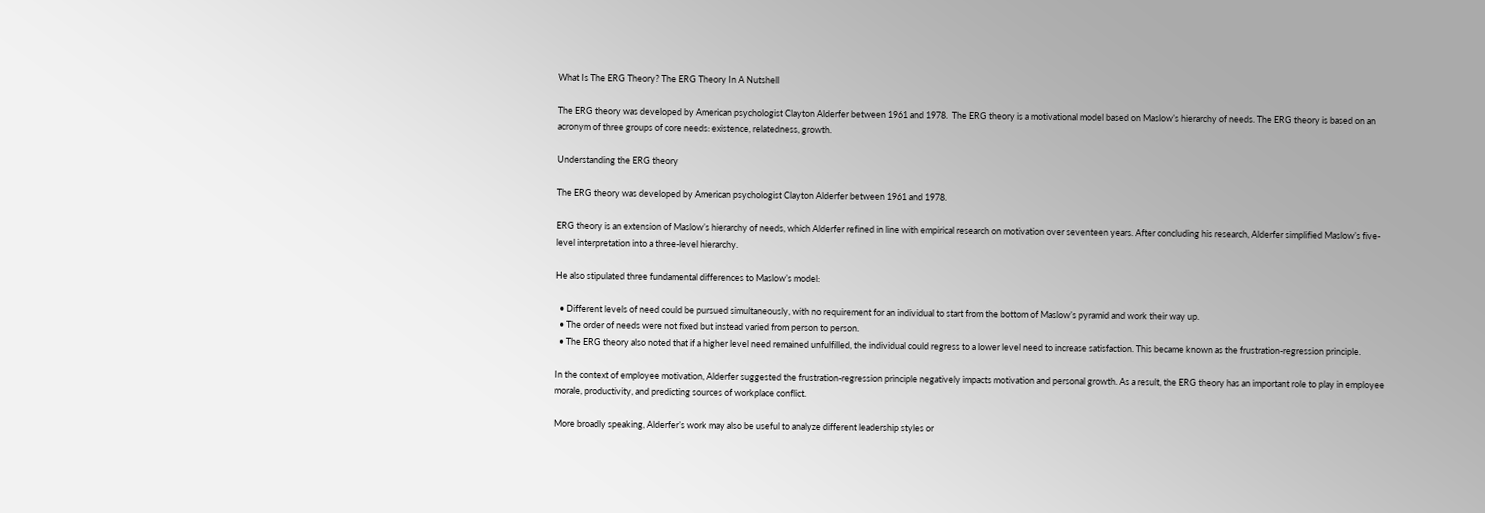What Is The ERG Theory? The ERG Theory In A Nutshell

The ERG theory was developed by American psychologist Clayton Alderfer between 1961 and 1978.  The ERG theory is a motivational model based on Maslow’s hierarchy of needs. The ERG theory is based on an acronym of three groups of core needs: existence, relatedness, growth.

Understanding the ERG theory

The ERG theory was developed by American psychologist Clayton Alderfer between 1961 and 1978.

ERG theory is an extension of Maslow’s hierarchy of needs, which Alderfer refined in line with empirical research on motivation over seventeen years. After concluding his research, Alderfer simplified Maslow’s five-level interpretation into a three-level hierarchy.

He also stipulated three fundamental differences to Maslow’s model:

  • Different levels of need could be pursued simultaneously, with no requirement for an individual to start from the bottom of Maslow’s pyramid and work their way up.
  • The order of needs were not fixed but instead varied from person to person.
  • The ERG theory also noted that if a higher level need remained unfulfilled, the individual could regress to a lower level need to increase satisfaction. This became known as the frustration-regression principle.

In the context of employee motivation, Alderfer suggested the frustration-regression principle negatively impacts motivation and personal growth. As a result, the ERG theory has an important role to play in employee morale, productivity, and predicting sources of workplace conflict.

More broadly speaking, Alderfer’s work may also be useful to analyze different leadership styles or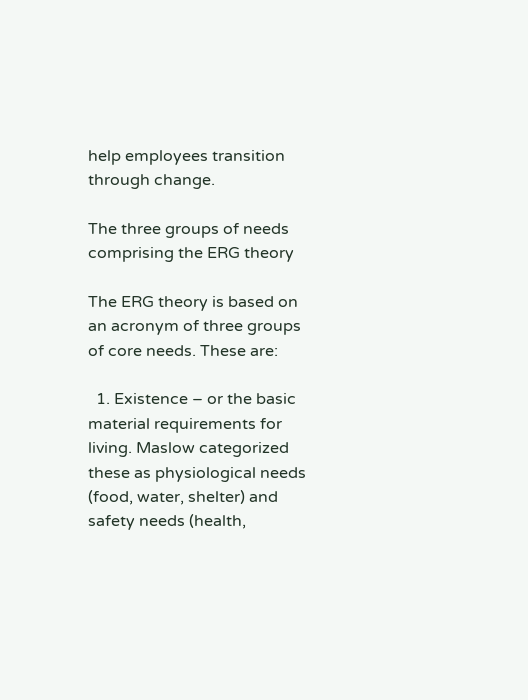help employees transition through change.

The three groups of needs comprising the ERG theory

The ERG theory is based on an acronym of three groups of core needs. These are:

  1. Existence – or the basic material requirements for living. Maslow categorized these as physiological needs (food, water, shelter) and safety needs (health,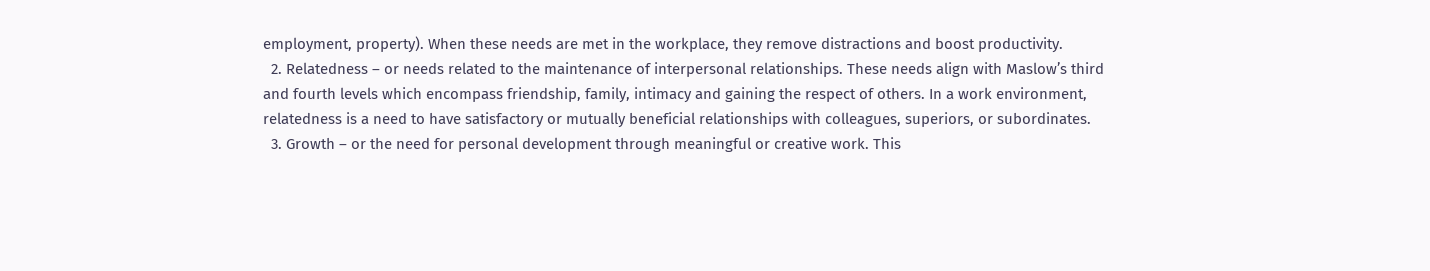employment, property). When these needs are met in the workplace, they remove distractions and boost productivity.
  2. Relatedness – or needs related to the maintenance of interpersonal relationships. These needs align with Maslow’s third and fourth levels which encompass friendship, family, intimacy and gaining the respect of others. In a work environment, relatedness is a need to have satisfactory or mutually beneficial relationships with colleagues, superiors, or subordinates.
  3. Growth – or the need for personal development through meaningful or creative work. This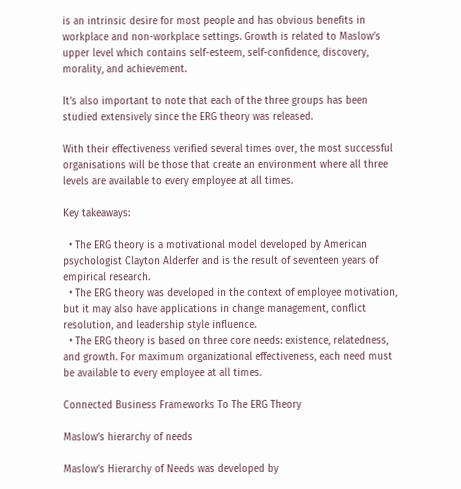is an intrinsic desire for most people and has obvious benefits in workplace and non-workplace settings. Growth is related to Maslow’s upper level which contains self-esteem, self-confidence, discovery, morality, and achievement.

It’s also important to note that each of the three groups has been studied extensively since the ERG theory was released.

With their effectiveness verified several times over, the most successful organisations will be those that create an environment where all three levels are available to every employee at all times.

Key takeaways:

  • The ERG theory is a motivational model developed by American psychologist Clayton Alderfer and is the result of seventeen years of empirical research.
  • The ERG theory was developed in the context of employee motivation, but it may also have applications in change management, conflict resolution, and leadership style influence.
  • The ERG theory is based on three core needs: existence, relatedness, and growth. For maximum organizational effectiveness, each need must be available to every employee at all times.

Connected Business Frameworks To The ERG Theory

Maslow’s hierarchy of needs

Maslow’s Hierarchy of Needs was developed by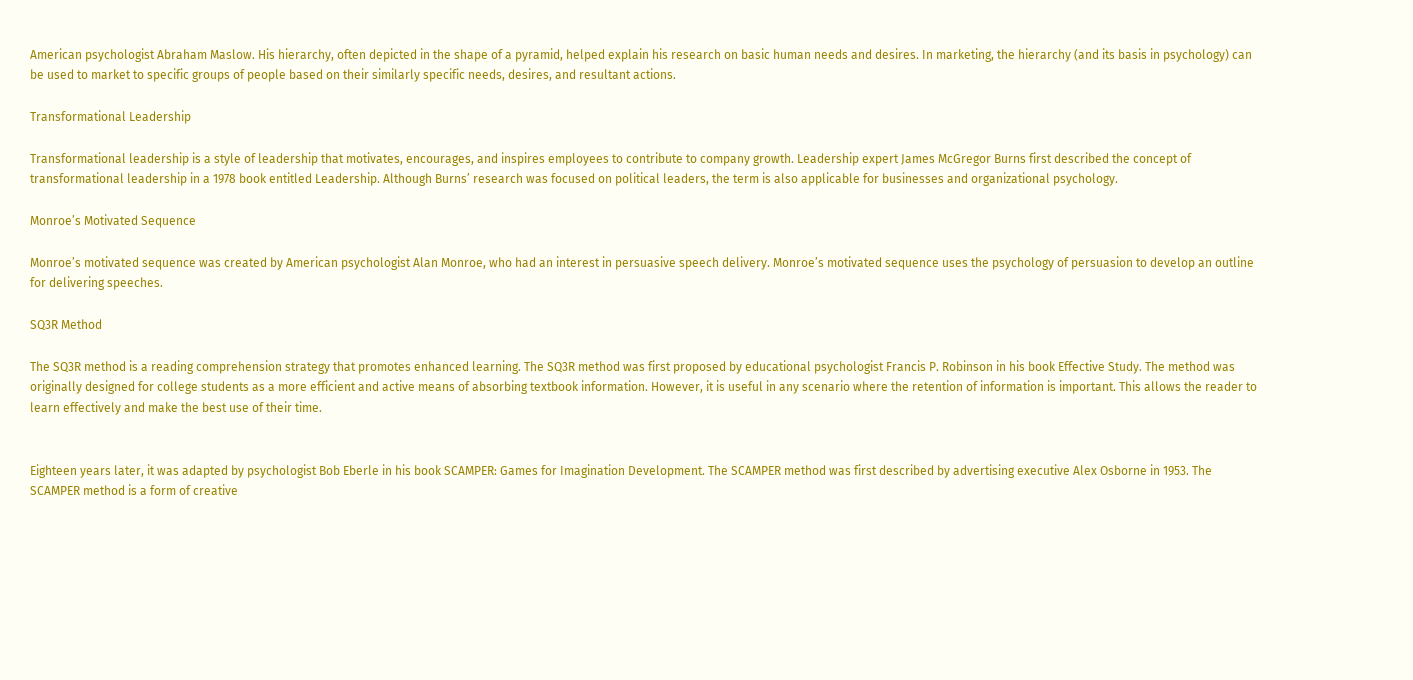American psychologist Abraham Maslow. His hierarchy, often depicted in the shape of a pyramid, helped explain his research on basic human needs and desires. In marketing, the hierarchy (and its basis in psychology) can be used to market to specific groups of people based on their similarly specific needs, desires, and resultant actions.

Transformational Leadership

Transformational leadership is a style of leadership that motivates, encourages, and inspires employees to contribute to company growth. Leadership expert James McGregor Burns first described the concept of transformational leadership in a 1978 book entitled Leadership. Although Burns’ research was focused on political leaders, the term is also applicable for businesses and organizational psychology.

Monroe’s Motivated Sequence

Monroe’s motivated sequence was created by American psychologist Alan Monroe, who had an interest in persuasive speech delivery. Monroe’s motivated sequence uses the psychology of persuasion to develop an outline for delivering speeches.

SQ3R Method

The SQ3R method is a reading comprehension strategy that promotes enhanced learning. The SQ3R method was first proposed by educational psychologist Francis P. Robinson in his book Effective Study. The method was originally designed for college students as a more efficient and active means of absorbing textbook information. However, it is useful in any scenario where the retention of information is important. This allows the reader to learn effectively and make the best use of their time.


Eighteen years later, it was adapted by psychologist Bob Eberle in his book SCAMPER: Games for Imagination Development. The SCAMPER method was first described by advertising executive Alex Osborne in 1953. The SCAMPER method is a form of creative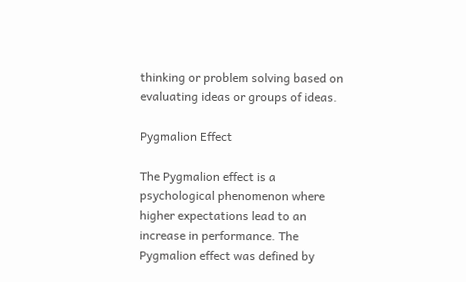thinking or problem solving based on evaluating ideas or groups of ideas.

Pygmalion Effect

The Pygmalion effect is a psychological phenomenon where higher expectations lead to an increase in performance. The Pygmalion effect was defined by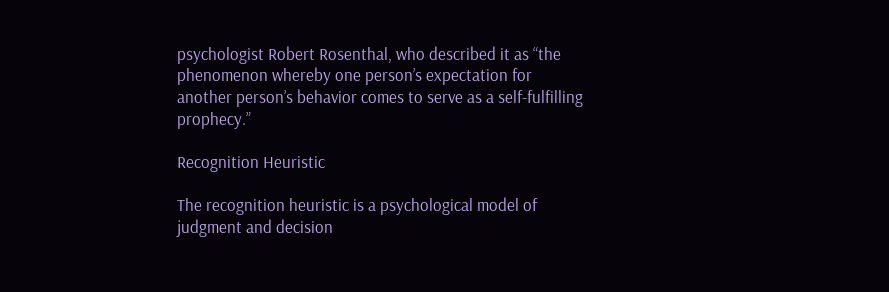psychologist Robert Rosenthal, who described it as “the phenomenon whereby one person’s expectation for another person’s behavior comes to serve as a self-fulfilling prophecy.”

Recognition Heuristic

The recognition heuristic is a psychological model of judgment and decision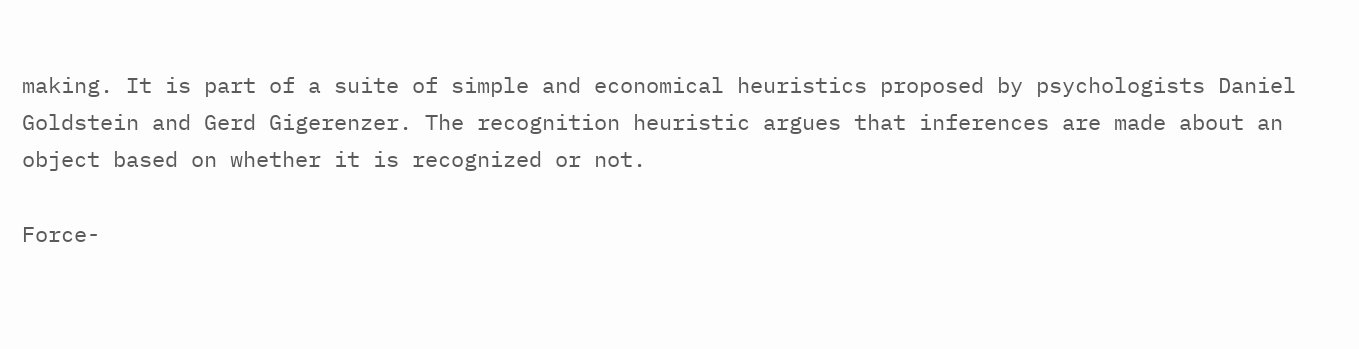making. It is part of a suite of simple and economical heuristics proposed by psychologists Daniel Goldstein and Gerd Gigerenzer. The recognition heuristic argues that inferences are made about an object based on whether it is recognized or not.

Force-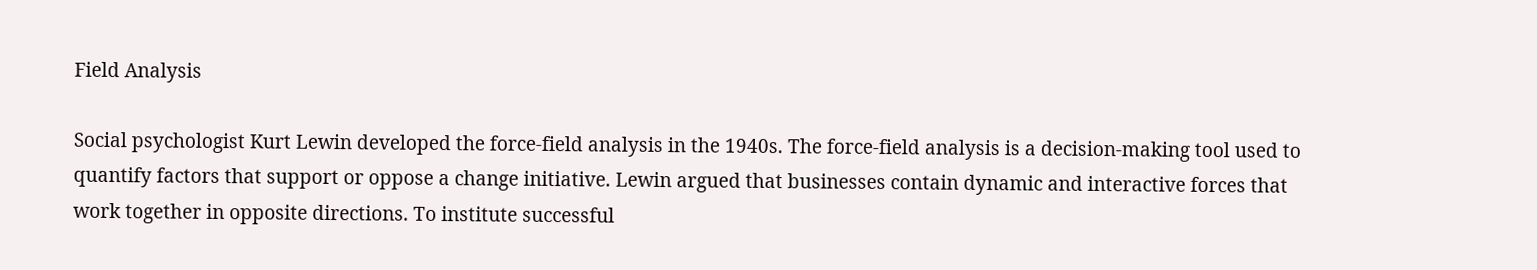Field Analysis

Social psychologist Kurt Lewin developed the force-field analysis in the 1940s. The force-field analysis is a decision-making tool used to quantify factors that support or oppose a change initiative. Lewin argued that businesses contain dynamic and interactive forces that work together in opposite directions. To institute successful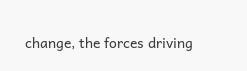change, the forces driving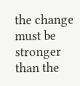the change must be stronger than the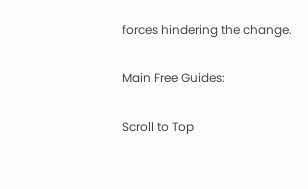forces hindering the change.

Main Free Guides:

Scroll to Top